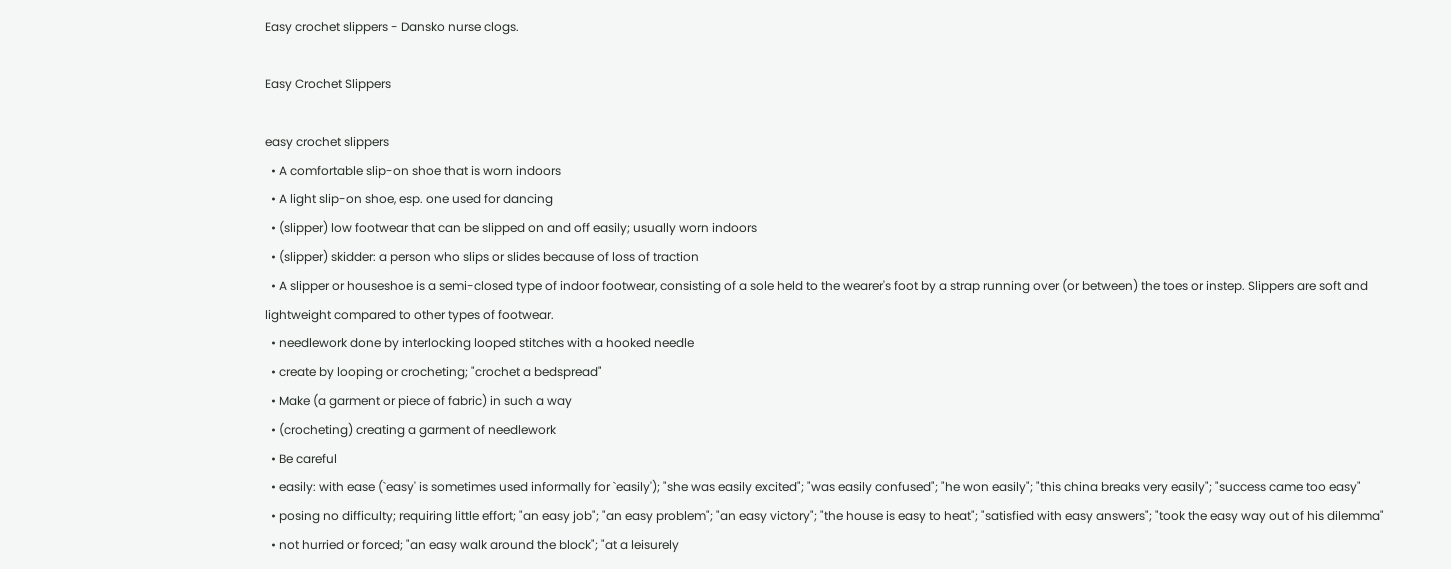Easy crochet slippers - Dansko nurse clogs.

Easy Crochet Slippers

easy crochet slippers
  • A comfortable slip-on shoe that is worn indoors
  • A light slip-on shoe, esp. one used for dancing
  • (slipper) low footwear that can be slipped on and off easily; usually worn indoors
  • (slipper) skidder: a person who slips or slides because of loss of traction
  • A slipper or houseshoe is a semi-closed type of indoor footwear, consisting of a sole held to the wearer's foot by a strap running over (or between) the toes or instep. Slippers are soft and lightweight compared to other types of footwear.
  • needlework done by interlocking looped stitches with a hooked needle
  • create by looping or crocheting; "crochet a bedspread"
  • Make (a garment or piece of fabric) in such a way
  • (crocheting) creating a garment of needlework
  • Be careful
  • easily: with ease (`easy' is sometimes used informally for `easily'); "she was easily excited"; "was easily confused"; "he won easily"; "this china breaks very easily"; "success came too easy"
  • posing no difficulty; requiring little effort; "an easy job"; "an easy problem"; "an easy victory"; "the house is easy to heat"; "satisfied with easy answers"; "took the easy way out of his dilemma"
  • not hurried or forced; "an easy walk around the block"; "at a leisurely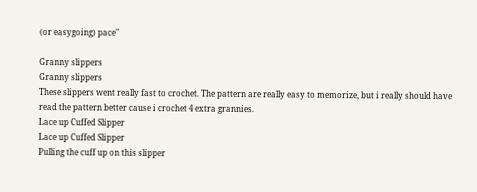(or easygoing) pace"

Granny slippers
Granny slippers
These slippers went really fast to crochet. The pattern are really easy to memorize, but i really should have read the pattern better cause i crochet 4 extra grannies.
Lace up Cuffed Slipper
Lace up Cuffed Slipper
Pulling the cuff up on this slipper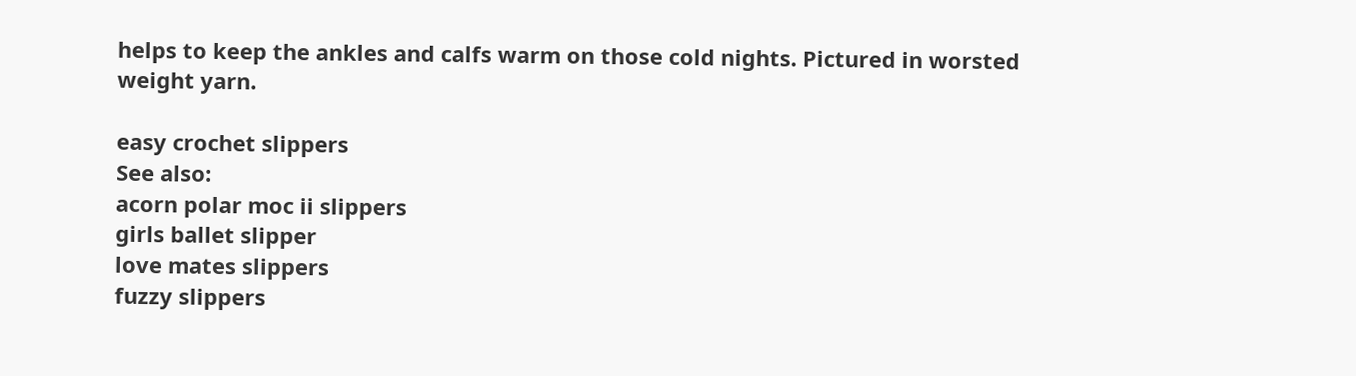helps to keep the ankles and calfs warm on those cold nights. Pictured in worsted weight yarn.

easy crochet slippers
See also:
acorn polar moc ii slippers
girls ballet slipper
love mates slippers
fuzzy slippers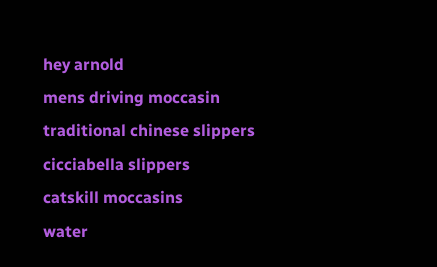hey arnold
mens driving moccasin
traditional chinese slippers
cicciabella slippers
catskill moccasins
water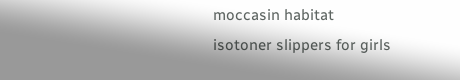moccasin habitat
isotoner slippers for girls